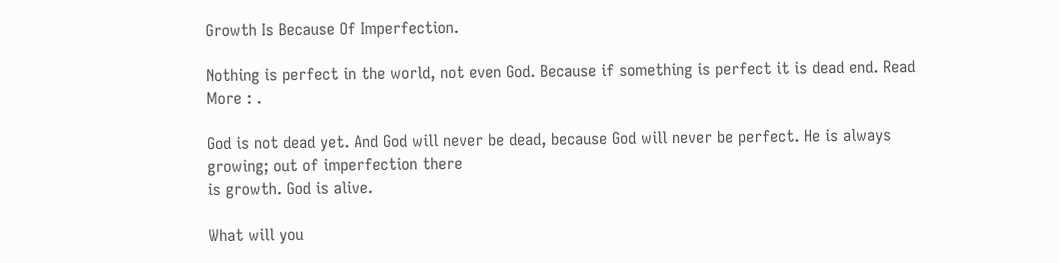Growth Is Because Of Imperfection.

Nothing is perfect in the world, not even God. Because if something is perfect it is dead end. Read More : .

God is not dead yet. And God will never be dead, because God will never be perfect. He is always growing; out of imperfection there
is growth. God is alive.

What will you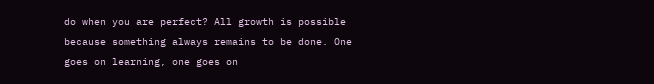do when you are perfect? All growth is possible because something always remains to be done. One goes on learning, one goes on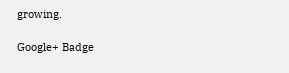growing.

Google+ Badge